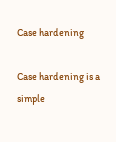Case hardening

Case hardening is a simple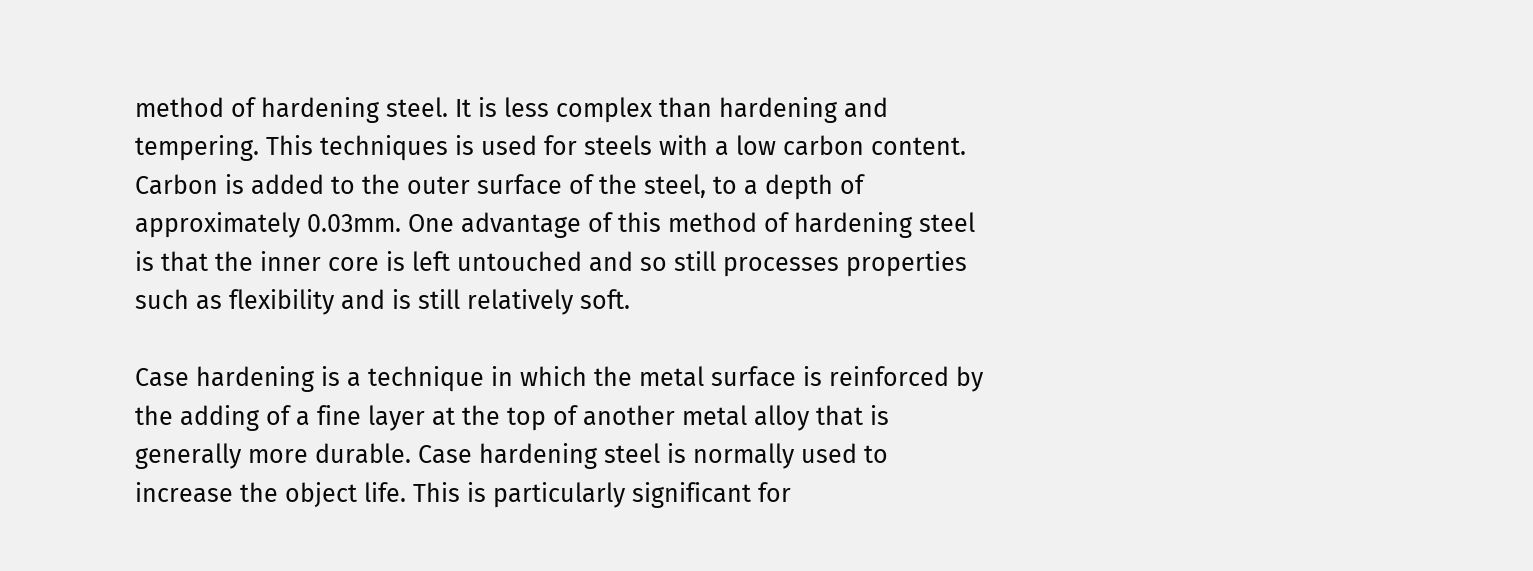method of hardening steel. It is less complex than hardening and tempering. This techniques is used for steels with a low carbon content. Carbon is added to the outer surface of the steel, to a depth of approximately 0.03mm. One advantage of this method of hardening steel is that the inner core is left untouched and so still processes properties such as flexibility and is still relatively soft.

Case hardening is a technique in which the metal surface is reinforced by the adding of a fine layer at the top of another metal alloy that is generally more durable. Case hardening steel is normally used to increase the object life. This is particularly significant for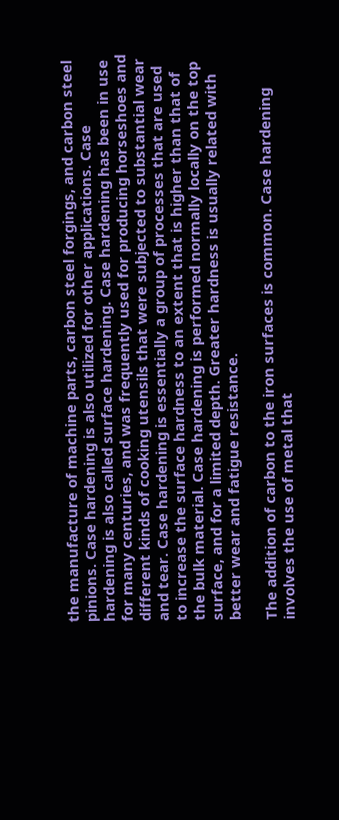the manufacture of machine parts, carbon steel forgings, and carbon steel pinions. Case hardening is also utilized for other applications. Case hardening is also called surface hardening. Case hardening has been in use for many centuries, and was frequently used for producing horseshoes and different kinds of cooking utensils that were subjected to substantial wear and tear. Case hardening is essentially a group of processes that are used to increase the surface hardness to an extent that is higher than that of the bulk material. Case hardening is performed normally locally on the top surface, and for a limited depth. Greater hardness is usually related with better wear and fatigue resistance.

The addition of carbon to the iron surfaces is common. Case hardening involves the use of metal that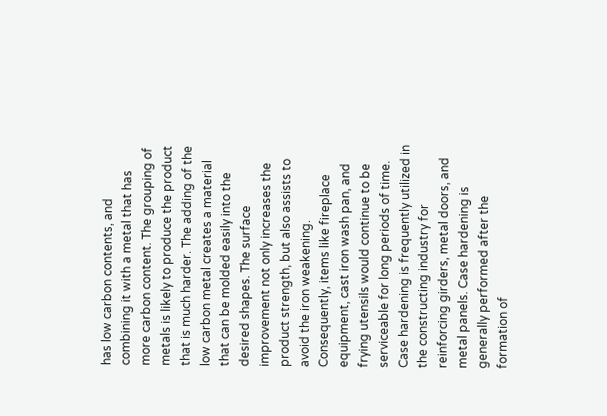has low carbon contents, and combining it with a metal that has more carbon content. The grouping of metals is likely to produce the product that is much harder. The adding of the low carbon metal creates a material that can be molded easily into the desired shapes. The surface improvement not only increases the product strength, but also assists to avoid the iron weakening. Consequently, items like fireplace equipment, cast iron wash pan, and frying utensils would continue to be serviceable for long periods of time. Case hardening is frequently utilized in the constructing industry for reinforcing girders, metal doors, and metal panels. Case hardening is generally performed after the formation of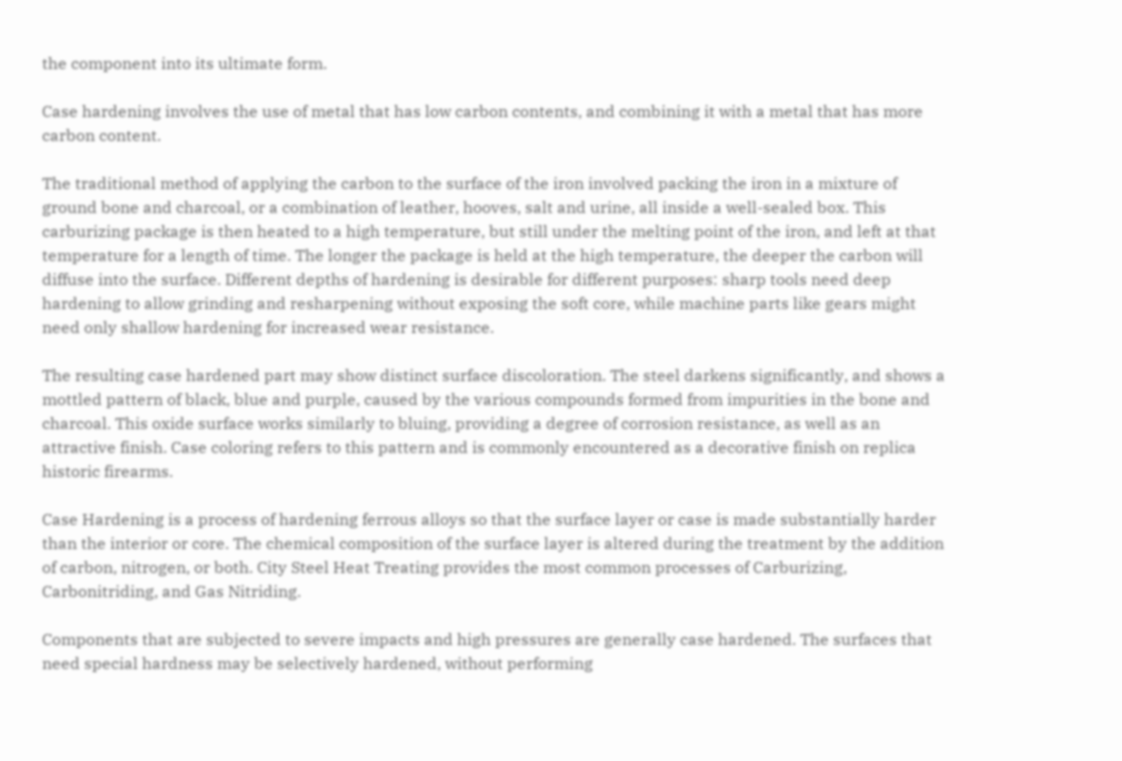the component into its ultimate form.

Case hardening involves the use of metal that has low carbon contents, and combining it with a metal that has more carbon content.

The traditional method of applying the carbon to the surface of the iron involved packing the iron in a mixture of ground bone and charcoal, or a combination of leather, hooves, salt and urine, all inside a well-sealed box. This carburizing package is then heated to a high temperature, but still under the melting point of the iron, and left at that temperature for a length of time. The longer the package is held at the high temperature, the deeper the carbon will diffuse into the surface. Different depths of hardening is desirable for different purposes: sharp tools need deep hardening to allow grinding and resharpening without exposing the soft core, while machine parts like gears might need only shallow hardening for increased wear resistance.

The resulting case hardened part may show distinct surface discoloration. The steel darkens significantly, and shows a mottled pattern of black, blue and purple, caused by the various compounds formed from impurities in the bone and charcoal. This oxide surface works similarly to bluing, providing a degree of corrosion resistance, as well as an attractive finish. Case coloring refers to this pattern and is commonly encountered as a decorative finish on replica historic firearms.

Case Hardening is a process of hardening ferrous alloys so that the surface layer or case is made substantially harder than the interior or core. The chemical composition of the surface layer is altered during the treatment by the addition of carbon, nitrogen, or both. City Steel Heat Treating provides the most common processes of Carburizing, Carbonitriding, and Gas Nitriding.

Components that are subjected to severe impacts and high pressures are generally case hardened. The surfaces that need special hardness may be selectively hardened, without performing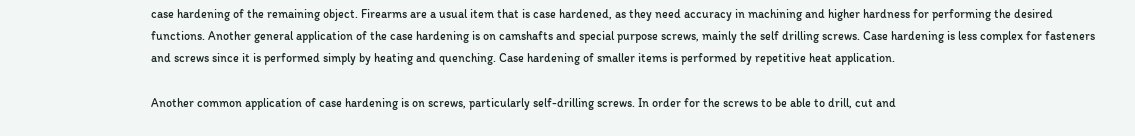case hardening of the remaining object. Firearms are a usual item that is case hardened, as they need accuracy in machining and higher hardness for performing the desired functions. Another general application of the case hardening is on camshafts and special purpose screws, mainly the self drilling screws. Case hardening is less complex for fasteners and screws since it is performed simply by heating and quenching. Case hardening of smaller items is performed by repetitive heat application.

Another common application of case hardening is on screws, particularly self-drilling screws. In order for the screws to be able to drill, cut and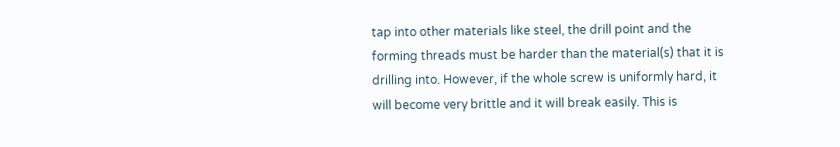tap into other materials like steel, the drill point and the forming threads must be harder than the material(s) that it is drilling into. However, if the whole screw is uniformly hard, it will become very brittle and it will break easily. This is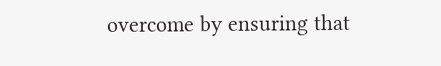overcome by ensuring that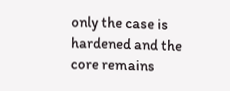only the case is hardened and the core remains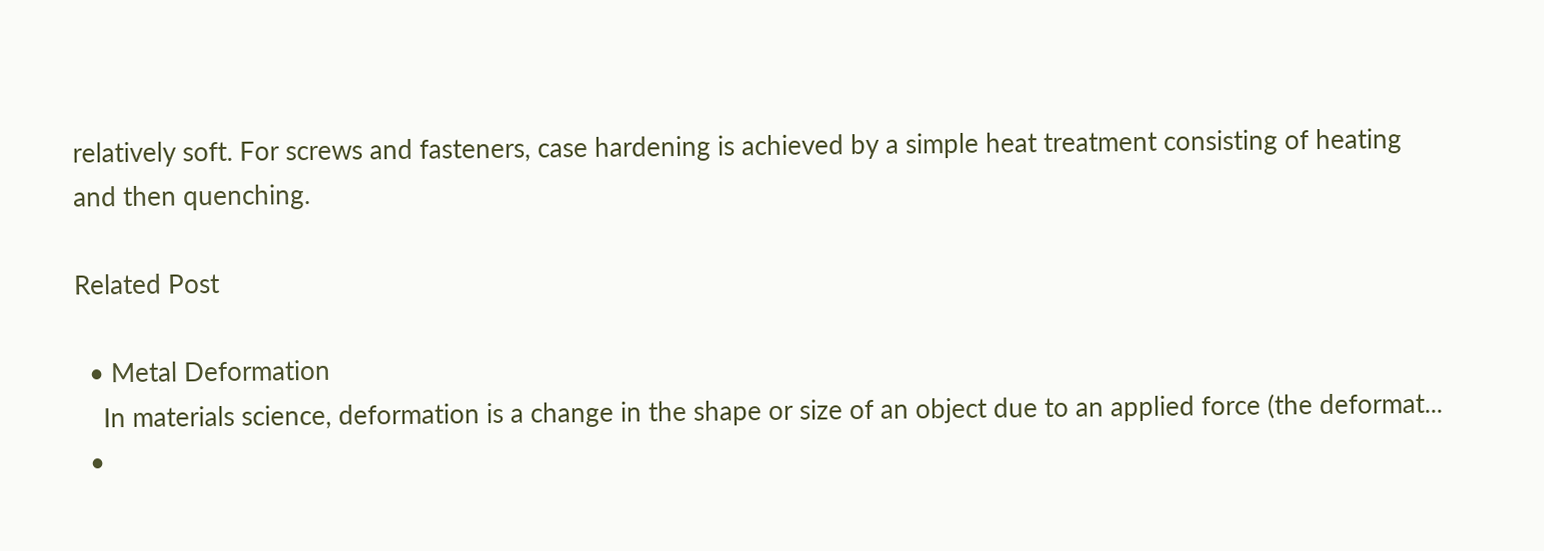relatively soft. For screws and fasteners, case hardening is achieved by a simple heat treatment consisting of heating and then quenching.

Related Post

  • Metal Deformation
    In materials science, deformation is a change in the shape or size of an object due to an applied force (the deformat...
  •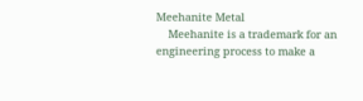Meehanite Metal
    Meehanite is a trademark for an engineering process to make a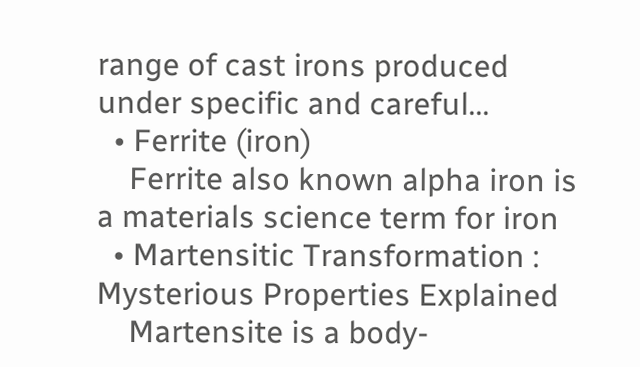range of cast irons produced under specific and careful...
  • Ferrite (iron)
    Ferrite also known alpha iron is a materials science term for iron
  • Martensitic Transformation : Mysterious Properties Explained
    Martensite is a body-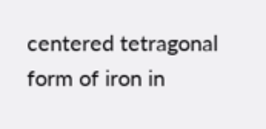centered tetragonal form of iron in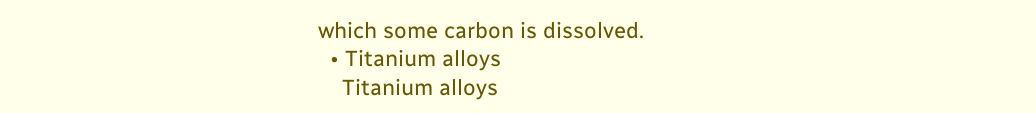which some carbon is dissolved.
  • Titanium alloys
    Titanium alloys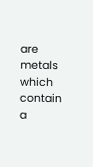are metals which contain a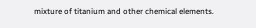mixture of titanium and other chemical elements.